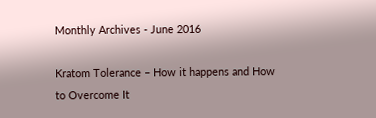Monthly Archives - June 2016

Kratom Tolerance – How it happens and How to Overcome It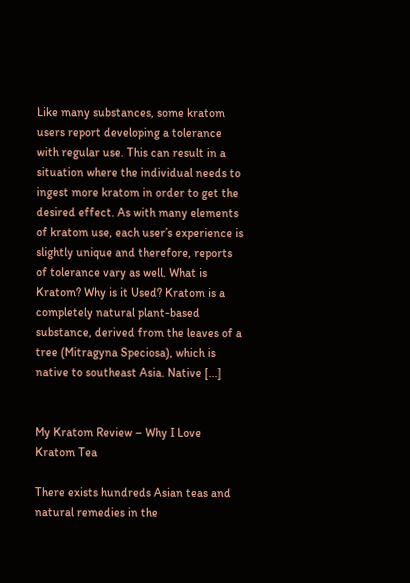Like many substances, some kratom users report developing a tolerance with regular use. This can result in a situation where the individual needs to ingest more kratom in order to get the desired effect. As with many elements of kratom use, each user’s experience is slightly unique and therefore, reports of tolerance vary as well. What is Kratom? Why is it Used? Kratom is a completely natural plant-based substance, derived from the leaves of a tree (Mitragyna Speciosa), which is native to southeast Asia. Native [...]


My Kratom Review – Why I Love Kratom Tea

There exists hundreds Asian teas and natural remedies in the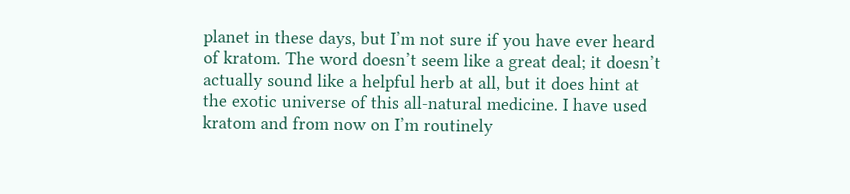planet in these days, but I’m not sure if you have ever heard of kratom. The word doesn’t seem like a great deal; it doesn’t actually sound like a helpful herb at all, but it does hint at the exotic universe of this all-natural medicine. I have used kratom and from now on I’m routinely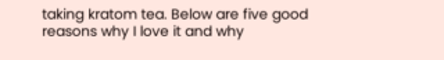taking kratom tea. Below are five good reasons why I love it and why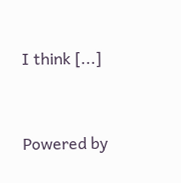I think [...]


Powered by